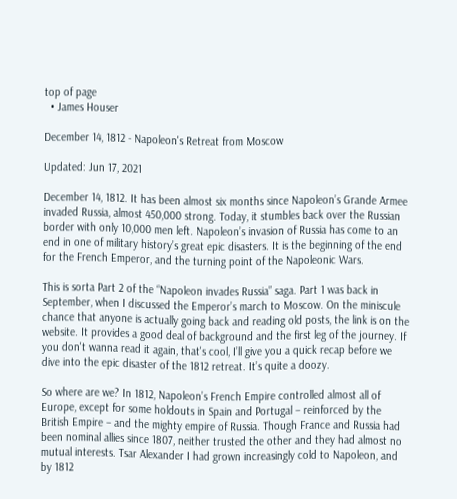top of page
  • James Houser

December 14, 1812 - Napoleon's Retreat from Moscow

Updated: Jun 17, 2021

December 14, 1812. It has been almost six months since Napoleon’s Grande Armee invaded Russia, almost 450,000 strong. Today, it stumbles back over the Russian border with only 10,000 men left. Napoleon’s invasion of Russia has come to an end in one of military history’s great epic disasters. It is the beginning of the end for the French Emperor, and the turning point of the Napoleonic Wars.

This is sorta Part 2 of the “Napoleon invades Russia” saga. Part 1 was back in September, when I discussed the Emperor’s march to Moscow. On the miniscule chance that anyone is actually going back and reading old posts, the link is on the website. It provides a good deal of background and the first leg of the journey. If you don't wanna read it again, that's cool, I’ll give you a quick recap before we dive into the epic disaster of the 1812 retreat. It’s quite a doozy.

So where are we? In 1812, Napoleon’s French Empire controlled almost all of Europe, except for some holdouts in Spain and Portugal – reinforced by the British Empire – and the mighty empire of Russia. Though France and Russia had been nominal allies since 1807, neither trusted the other and they had almost no mutual interests. Tsar Alexander I had grown increasingly cold to Napoleon, and by 1812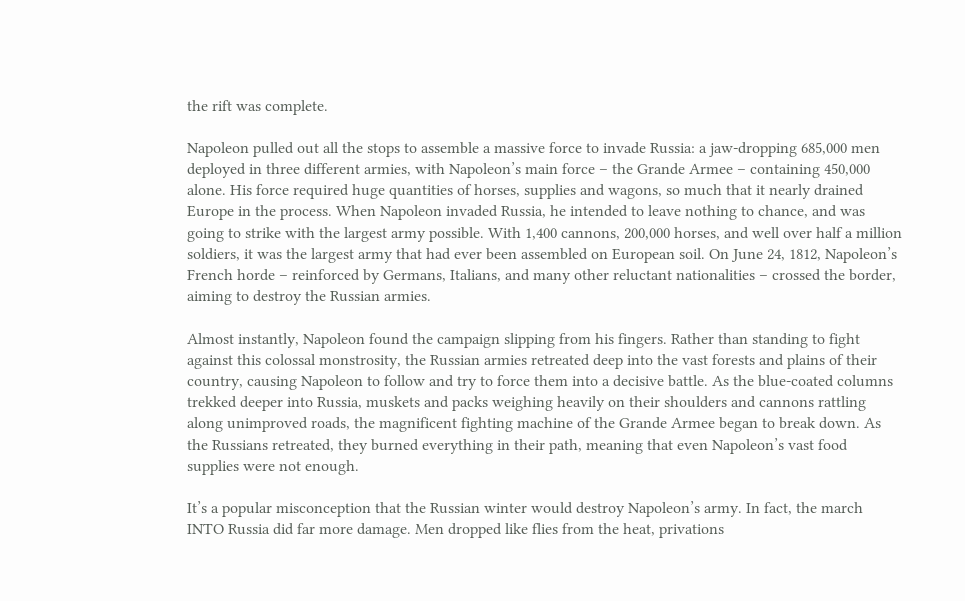the rift was complete.

Napoleon pulled out all the stops to assemble a massive force to invade Russia: a jaw-dropping 685,000 men deployed in three different armies, with Napoleon’s main force – the Grande Armee – containing 450,000 alone. His force required huge quantities of horses, supplies and wagons, so much that it nearly drained Europe in the process. When Napoleon invaded Russia, he intended to leave nothing to chance, and was going to strike with the largest army possible. With 1,400 cannons, 200,000 horses, and well over half a million soldiers, it was the largest army that had ever been assembled on European soil. On June 24, 1812, Napoleon’s French horde – reinforced by Germans, Italians, and many other reluctant nationalities – crossed the border, aiming to destroy the Russian armies.

Almost instantly, Napoleon found the campaign slipping from his fingers. Rather than standing to fight against this colossal monstrosity, the Russian armies retreated deep into the vast forests and plains of their country, causing Napoleon to follow and try to force them into a decisive battle. As the blue-coated columns trekked deeper into Russia, muskets and packs weighing heavily on their shoulders and cannons rattling along unimproved roads, the magnificent fighting machine of the Grande Armee began to break down. As the Russians retreated, they burned everything in their path, meaning that even Napoleon’s vast food supplies were not enough.

It’s a popular misconception that the Russian winter would destroy Napoleon’s army. In fact, the march INTO Russia did far more damage. Men dropped like flies from the heat, privations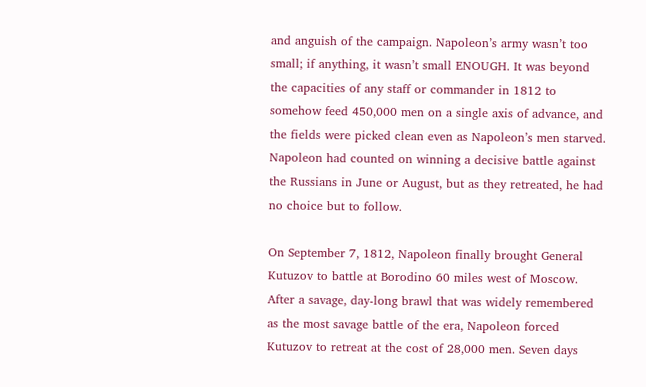and anguish of the campaign. Napoleon’s army wasn’t too small; if anything, it wasn’t small ENOUGH. It was beyond the capacities of any staff or commander in 1812 to somehow feed 450,000 men on a single axis of advance, and the fields were picked clean even as Napoleon’s men starved. Napoleon had counted on winning a decisive battle against the Russians in June or August, but as they retreated, he had no choice but to follow.

On September 7, 1812, Napoleon finally brought General Kutuzov to battle at Borodino 60 miles west of Moscow. After a savage, day-long brawl that was widely remembered as the most savage battle of the era, Napoleon forced Kutuzov to retreat at the cost of 28,000 men. Seven days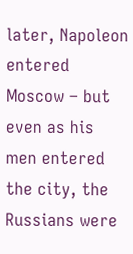later, Napoleon entered Moscow – but even as his men entered the city, the Russians were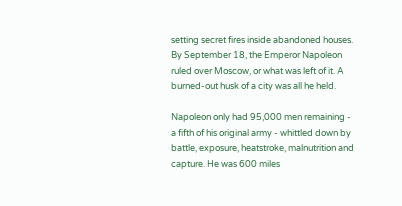setting secret fires inside abandoned houses. By September 18, the Emperor Napoleon ruled over Moscow, or what was left of it. A burned-out husk of a city was all he held.

Napoleon only had 95,000 men remaining - a fifth of his original army - whittled down by battle, exposure, heatstroke, malnutrition and capture. He was 600 miles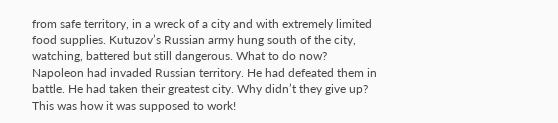from safe territory, in a wreck of a city and with extremely limited food supplies. Kutuzov’s Russian army hung south of the city, watching, battered but still dangerous. What to do now? Napoleon had invaded Russian territory. He had defeated them in battle. He had taken their greatest city. Why didn’t they give up? This was how it was supposed to work!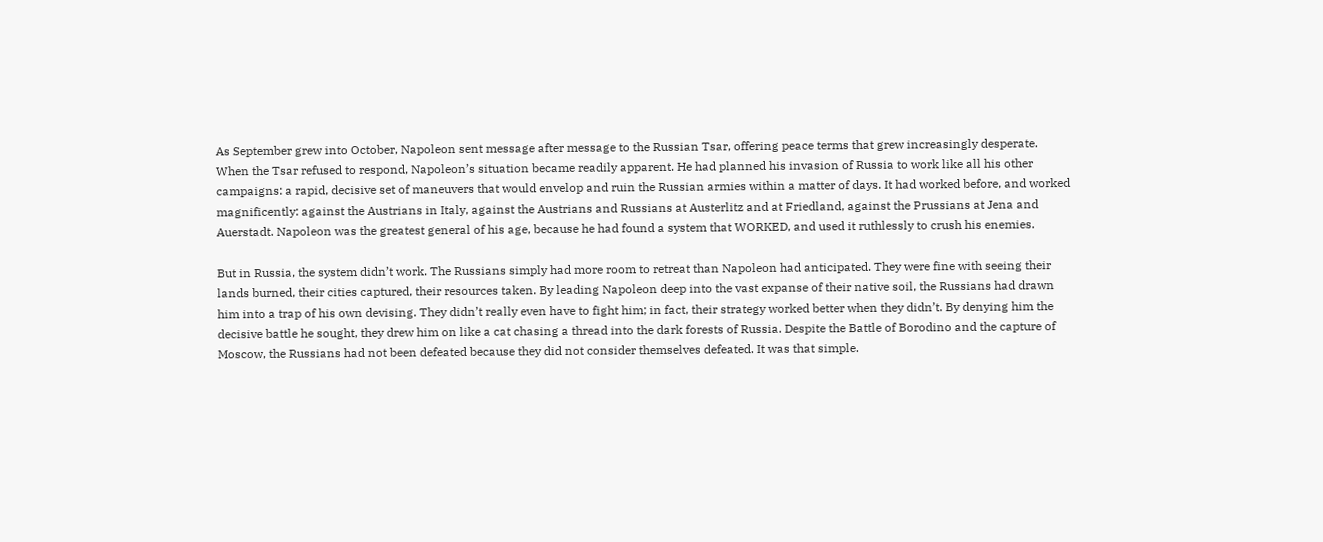As September grew into October, Napoleon sent message after message to the Russian Tsar, offering peace terms that grew increasingly desperate. When the Tsar refused to respond, Napoleon’s situation became readily apparent. He had planned his invasion of Russia to work like all his other campaigns: a rapid, decisive set of maneuvers that would envelop and ruin the Russian armies within a matter of days. It had worked before, and worked magnificently: against the Austrians in Italy, against the Austrians and Russians at Austerlitz and at Friedland, against the Prussians at Jena and Auerstadt. Napoleon was the greatest general of his age, because he had found a system that WORKED, and used it ruthlessly to crush his enemies.

But in Russia, the system didn’t work. The Russians simply had more room to retreat than Napoleon had anticipated. They were fine with seeing their lands burned, their cities captured, their resources taken. By leading Napoleon deep into the vast expanse of their native soil, the Russians had drawn him into a trap of his own devising. They didn’t really even have to fight him; in fact, their strategy worked better when they didn’t. By denying him the decisive battle he sought, they drew him on like a cat chasing a thread into the dark forests of Russia. Despite the Battle of Borodino and the capture of Moscow, the Russians had not been defeated because they did not consider themselves defeated. It was that simple.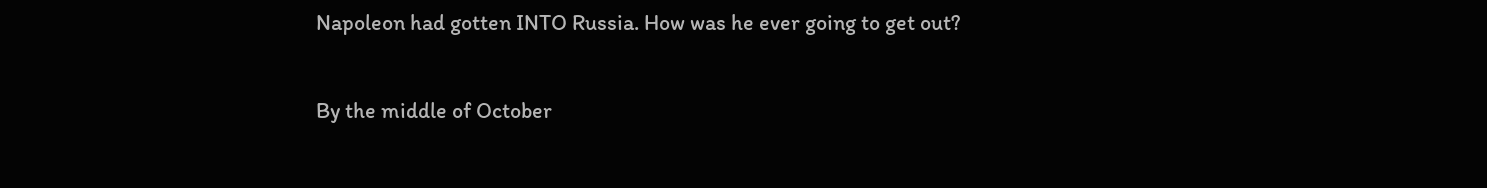Napoleon had gotten INTO Russia. How was he ever going to get out?

By the middle of October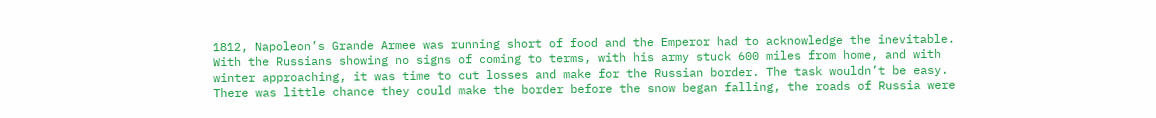1812, Napoleon’s Grande Armee was running short of food and the Emperor had to acknowledge the inevitable. With the Russians showing no signs of coming to terms, with his army stuck 600 miles from home, and with winter approaching, it was time to cut losses and make for the Russian border. The task wouldn’t be easy. There was little chance they could make the border before the snow began falling, the roads of Russia were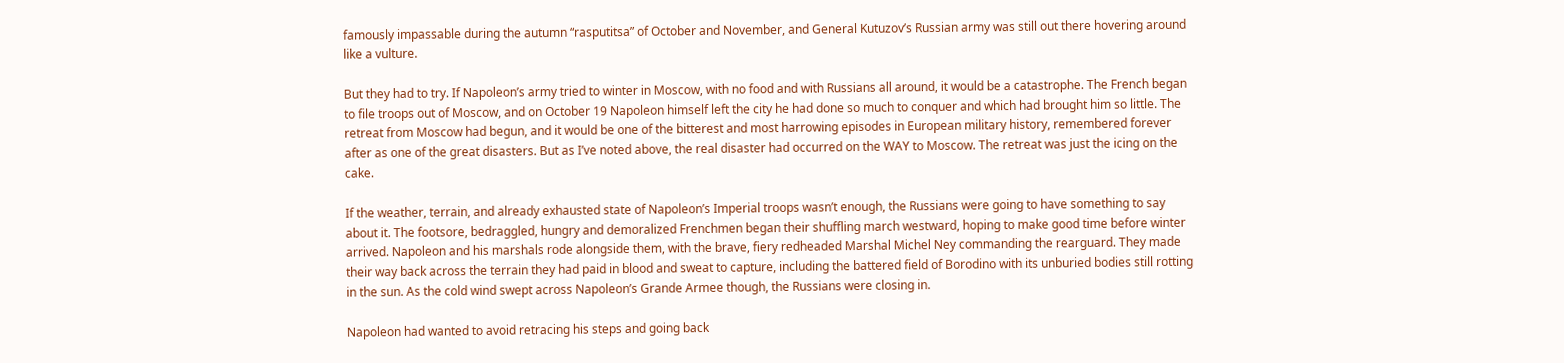famously impassable during the autumn “rasputitsa” of October and November, and General Kutuzov’s Russian army was still out there hovering around like a vulture.

But they had to try. If Napoleon’s army tried to winter in Moscow, with no food and with Russians all around, it would be a catastrophe. The French began to file troops out of Moscow, and on October 19 Napoleon himself left the city he had done so much to conquer and which had brought him so little. The retreat from Moscow had begun, and it would be one of the bitterest and most harrowing episodes in European military history, remembered forever after as one of the great disasters. But as I’ve noted above, the real disaster had occurred on the WAY to Moscow. The retreat was just the icing on the cake.

If the weather, terrain, and already exhausted state of Napoleon’s Imperial troops wasn’t enough, the Russians were going to have something to say about it. The footsore, bedraggled, hungry and demoralized Frenchmen began their shuffling march westward, hoping to make good time before winter arrived. Napoleon and his marshals rode alongside them, with the brave, fiery redheaded Marshal Michel Ney commanding the rearguard. They made their way back across the terrain they had paid in blood and sweat to capture, including the battered field of Borodino with its unburied bodies still rotting in the sun. As the cold wind swept across Napoleon’s Grande Armee though, the Russians were closing in.

Napoleon had wanted to avoid retracing his steps and going back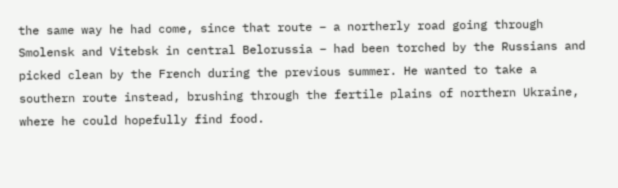the same way he had come, since that route – a northerly road going through Smolensk and Vitebsk in central Belorussia – had been torched by the Russians and picked clean by the French during the previous summer. He wanted to take a southern route instead, brushing through the fertile plains of northern Ukraine, where he could hopefully find food.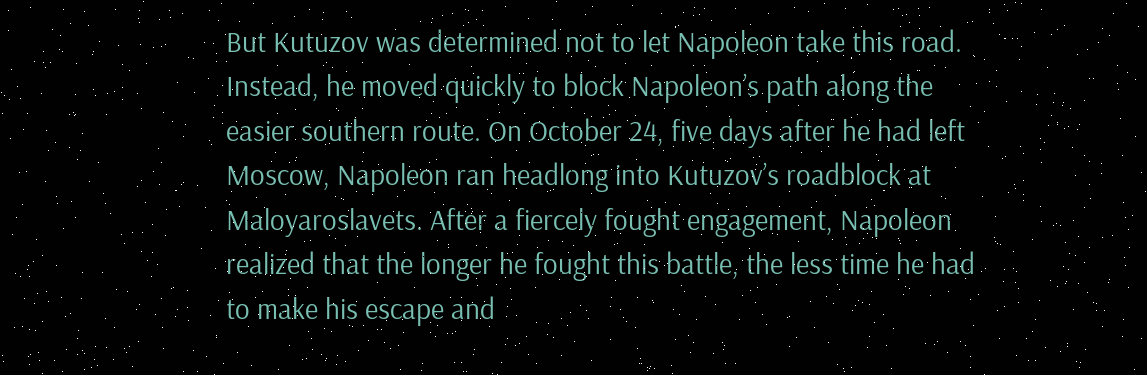But Kutuzov was determined not to let Napoleon take this road. Instead, he moved quickly to block Napoleon’s path along the easier southern route. On October 24, five days after he had left Moscow, Napoleon ran headlong into Kutuzov’s roadblock at Maloyaroslavets. After a fiercely fought engagement, Napoleon realized that the longer he fought this battle, the less time he had to make his escape and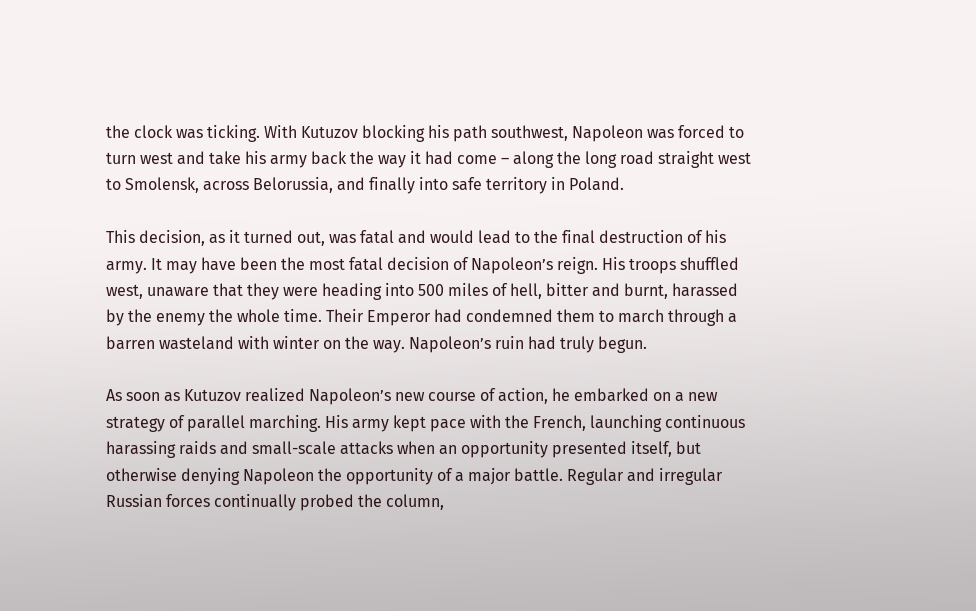the clock was ticking. With Kutuzov blocking his path southwest, Napoleon was forced to turn west and take his army back the way it had come – along the long road straight west to Smolensk, across Belorussia, and finally into safe territory in Poland.

This decision, as it turned out, was fatal and would lead to the final destruction of his army. It may have been the most fatal decision of Napoleon’s reign. His troops shuffled west, unaware that they were heading into 500 miles of hell, bitter and burnt, harassed by the enemy the whole time. Their Emperor had condemned them to march through a barren wasteland with winter on the way. Napoleon’s ruin had truly begun.

As soon as Kutuzov realized Napoleon’s new course of action, he embarked on a new strategy of parallel marching. His army kept pace with the French, launching continuous harassing raids and small-scale attacks when an opportunity presented itself, but otherwise denying Napoleon the opportunity of a major battle. Regular and irregular Russian forces continually probed the column,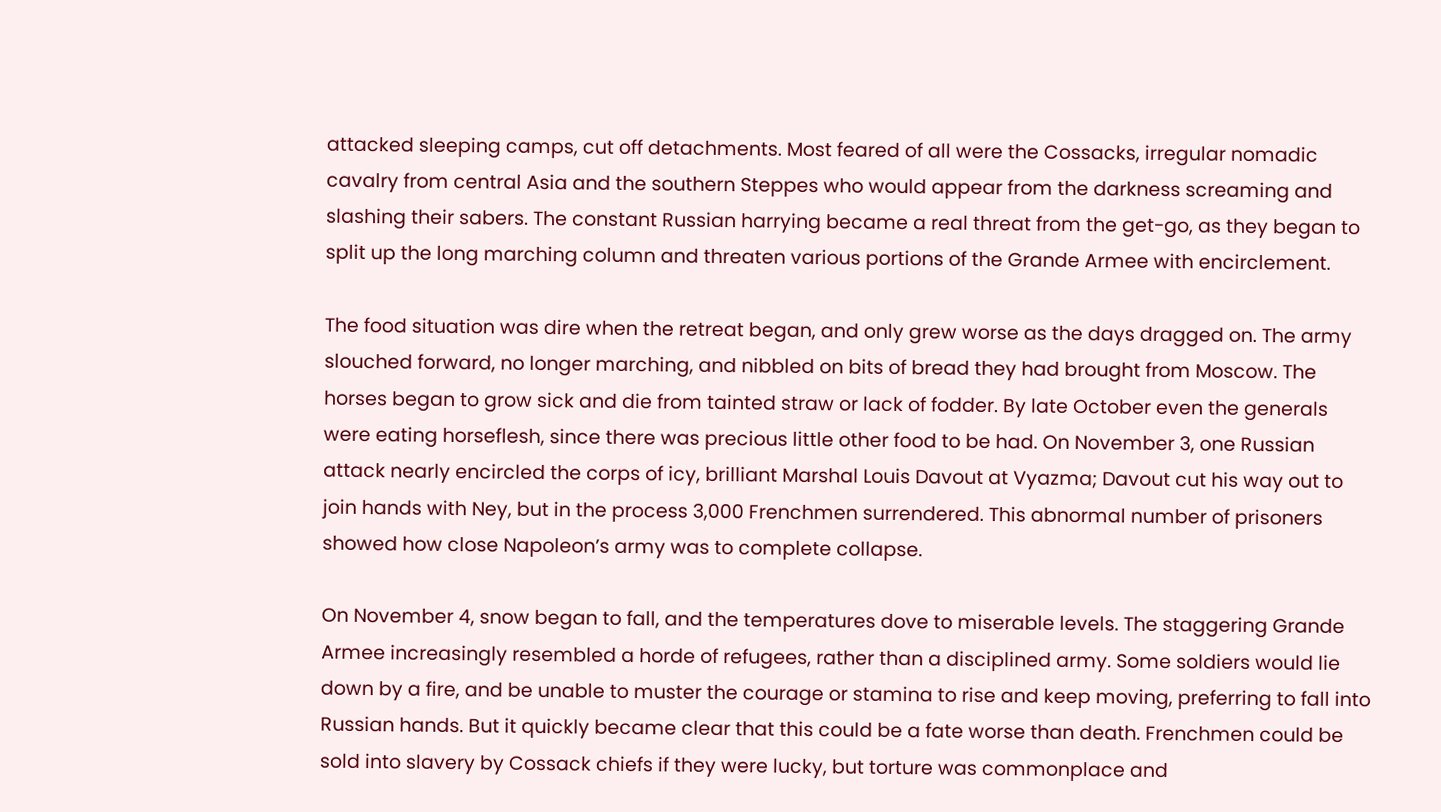attacked sleeping camps, cut off detachments. Most feared of all were the Cossacks, irregular nomadic cavalry from central Asia and the southern Steppes who would appear from the darkness screaming and slashing their sabers. The constant Russian harrying became a real threat from the get-go, as they began to split up the long marching column and threaten various portions of the Grande Armee with encirclement.

The food situation was dire when the retreat began, and only grew worse as the days dragged on. The army slouched forward, no longer marching, and nibbled on bits of bread they had brought from Moscow. The horses began to grow sick and die from tainted straw or lack of fodder. By late October even the generals were eating horseflesh, since there was precious little other food to be had. On November 3, one Russian attack nearly encircled the corps of icy, brilliant Marshal Louis Davout at Vyazma; Davout cut his way out to join hands with Ney, but in the process 3,000 Frenchmen surrendered. This abnormal number of prisoners showed how close Napoleon’s army was to complete collapse.

On November 4, snow began to fall, and the temperatures dove to miserable levels. The staggering Grande Armee increasingly resembled a horde of refugees, rather than a disciplined army. Some soldiers would lie down by a fire, and be unable to muster the courage or stamina to rise and keep moving, preferring to fall into Russian hands. But it quickly became clear that this could be a fate worse than death. Frenchmen could be sold into slavery by Cossack chiefs if they were lucky, but torture was commonplace and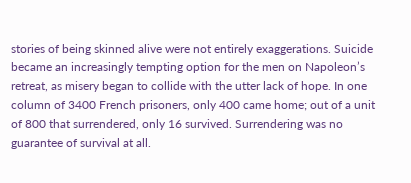stories of being skinned alive were not entirely exaggerations. Suicide became an increasingly tempting option for the men on Napoleon’s retreat, as misery began to collide with the utter lack of hope. In one column of 3400 French prisoners, only 400 came home; out of a unit of 800 that surrendered, only 16 survived. Surrendering was no guarantee of survival at all.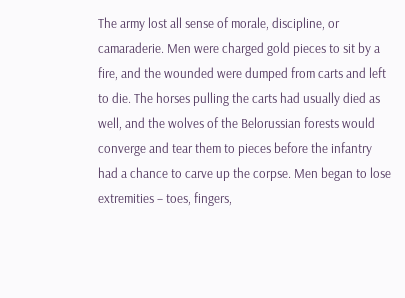The army lost all sense of morale, discipline, or camaraderie. Men were charged gold pieces to sit by a fire, and the wounded were dumped from carts and left to die. The horses pulling the carts had usually died as well, and the wolves of the Belorussian forests would converge and tear them to pieces before the infantry had a chance to carve up the corpse. Men began to lose extremities – toes, fingers,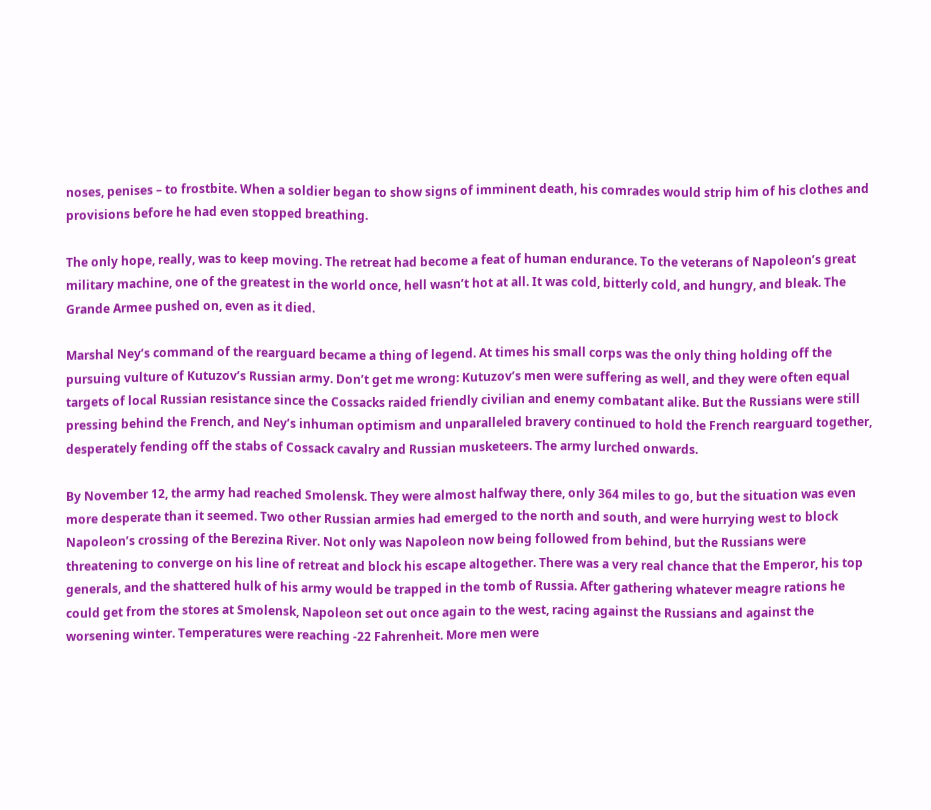noses, penises – to frostbite. When a soldier began to show signs of imminent death, his comrades would strip him of his clothes and provisions before he had even stopped breathing.

The only hope, really, was to keep moving. The retreat had become a feat of human endurance. To the veterans of Napoleon’s great military machine, one of the greatest in the world once, hell wasn’t hot at all. It was cold, bitterly cold, and hungry, and bleak. The Grande Armee pushed on, even as it died.

Marshal Ney’s command of the rearguard became a thing of legend. At times his small corps was the only thing holding off the pursuing vulture of Kutuzov’s Russian army. Don’t get me wrong: Kutuzov’s men were suffering as well, and they were often equal targets of local Russian resistance since the Cossacks raided friendly civilian and enemy combatant alike. But the Russians were still pressing behind the French, and Ney’s inhuman optimism and unparalleled bravery continued to hold the French rearguard together, desperately fending off the stabs of Cossack cavalry and Russian musketeers. The army lurched onwards.

By November 12, the army had reached Smolensk. They were almost halfway there, only 364 miles to go, but the situation was even more desperate than it seemed. Two other Russian armies had emerged to the north and south, and were hurrying west to block Napoleon’s crossing of the Berezina River. Not only was Napoleon now being followed from behind, but the Russians were threatening to converge on his line of retreat and block his escape altogether. There was a very real chance that the Emperor, his top generals, and the shattered hulk of his army would be trapped in the tomb of Russia. After gathering whatever meagre rations he could get from the stores at Smolensk, Napoleon set out once again to the west, racing against the Russians and against the worsening winter. Temperatures were reaching -22 Fahrenheit. More men were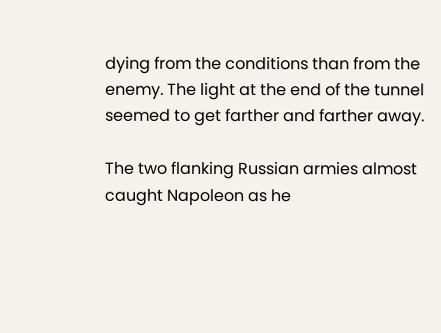dying from the conditions than from the enemy. The light at the end of the tunnel seemed to get farther and farther away.

The two flanking Russian armies almost caught Napoleon as he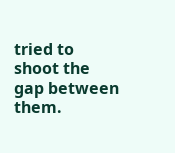tried to shoot the gap between them.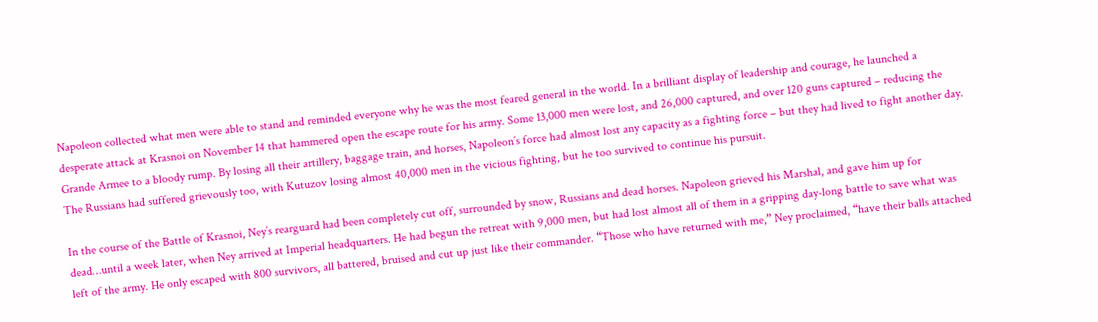Napoleon collected what men were able to stand and reminded everyone why he was the most feared general in the world. In a brilliant display of leadership and courage, he launched a desperate attack at Krasnoi on November 14 that hammered open the escape route for his army. Some 13,000 men were lost, and 26,000 captured, and over 120 guns captured – reducing the Grande Armee to a bloody rump. By losing all their artillery, baggage train, and horses, Napoleon’s force had almost lost any capacity as a fighting force – but they had lived to fight another day. The Russians had suffered grievously too, with Kutuzov losing almost 40,000 men in the vicious fighting, but he too survived to continue his pursuit.

In the course of the Battle of Krasnoi, Ney’s rearguard had been completely cut off, surrounded by snow, Russians and dead horses. Napoleon grieved his Marshal, and gave him up for dead…until a week later, when Ney arrived at Imperial headquarters. He had begun the retreat with 9,000 men, but had lost almost all of them in a gripping day-long battle to save what was left of the army. He only escaped with 800 survivors, all battered, bruised and cut up just like their commander. “Those who have returned with me,” Ney proclaimed, “have their balls attached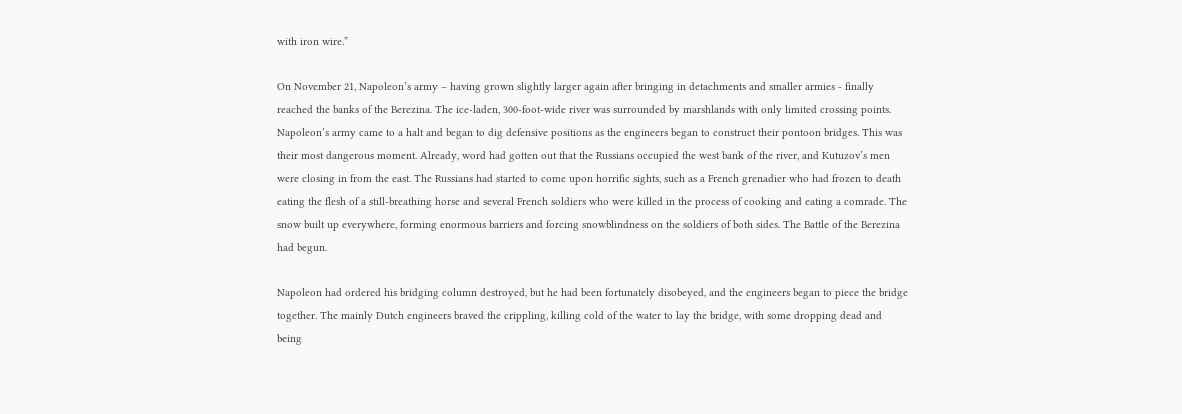with iron wire.”

On November 21, Napoleon’s army – having grown slightly larger again after bringing in detachments and smaller armies - finally reached the banks of the Berezina. The ice-laden, 300-foot-wide river was surrounded by marshlands with only limited crossing points. Napoleon’s army came to a halt and began to dig defensive positions as the engineers began to construct their pontoon bridges. This was their most dangerous moment. Already, word had gotten out that the Russians occupied the west bank of the river, and Kutuzov’s men were closing in from the east. The Russians had started to come upon horrific sights, such as a French grenadier who had frozen to death eating the flesh of a still-breathing horse and several French soldiers who were killed in the process of cooking and eating a comrade. The snow built up everywhere, forming enormous barriers and forcing snowblindness on the soldiers of both sides. The Battle of the Berezina had begun.

Napoleon had ordered his bridging column destroyed, but he had been fortunately disobeyed, and the engineers began to piece the bridge together. The mainly Dutch engineers braved the crippling, killing cold of the water to lay the bridge, with some dropping dead and being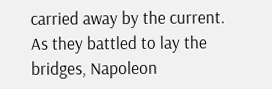carried away by the current. As they battled to lay the bridges, Napoleon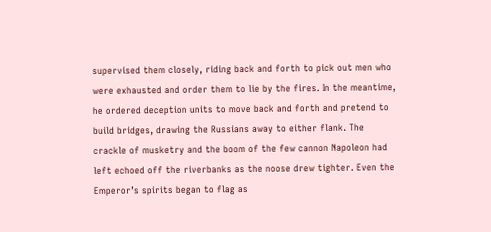supervised them closely, riding back and forth to pick out men who were exhausted and order them to lie by the fires. In the meantime, he ordered deception units to move back and forth and pretend to build bridges, drawing the Russians away to either flank. The crackle of musketry and the boom of the few cannon Napoleon had left echoed off the riverbanks as the noose drew tighter. Even the Emperor’s spirits began to flag as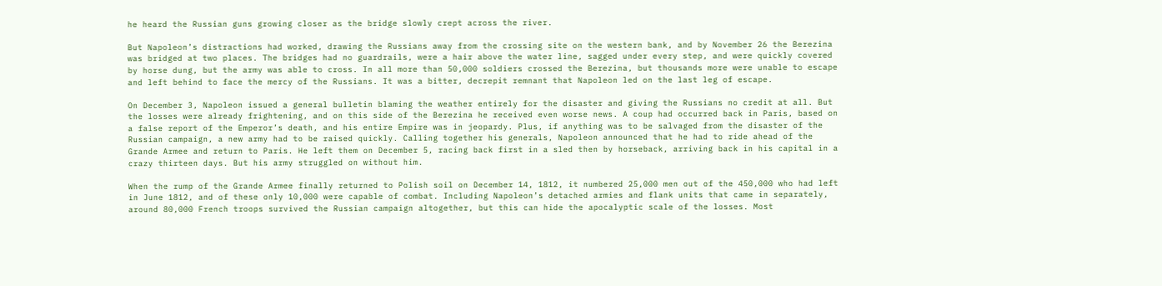he heard the Russian guns growing closer as the bridge slowly crept across the river.

But Napoleon’s distractions had worked, drawing the Russians away from the crossing site on the western bank, and by November 26 the Berezina was bridged at two places. The bridges had no guardrails, were a hair above the water line, sagged under every step, and were quickly covered by horse dung, but the army was able to cross. In all more than 50,000 soldiers crossed the Berezina, but thousands more were unable to escape and left behind to face the mercy of the Russians. It was a bitter, decrepit remnant that Napoleon led on the last leg of escape.

On December 3, Napoleon issued a general bulletin blaming the weather entirely for the disaster and giving the Russians no credit at all. But the losses were already frightening, and on this side of the Berezina he received even worse news. A coup had occurred back in Paris, based on a false report of the Emperor’s death, and his entire Empire was in jeopardy. Plus, if anything was to be salvaged from the disaster of the Russian campaign, a new army had to be raised quickly. Calling together his generals, Napoleon announced that he had to ride ahead of the Grande Armee and return to Paris. He left them on December 5, racing back first in a sled then by horseback, arriving back in his capital in a crazy thirteen days. But his army struggled on without him.

When the rump of the Grande Armee finally returned to Polish soil on December 14, 1812, it numbered 25,000 men out of the 450,000 who had left in June 1812, and of these only 10,000 were capable of combat. Including Napoleon’s detached armies and flank units that came in separately, around 80,000 French troops survived the Russian campaign altogether, but this can hide the apocalyptic scale of the losses. Most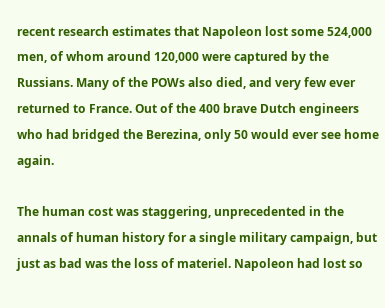recent research estimates that Napoleon lost some 524,000 men, of whom around 120,000 were captured by the Russians. Many of the POWs also died, and very few ever returned to France. Out of the 400 brave Dutch engineers who had bridged the Berezina, only 50 would ever see home again.

The human cost was staggering, unprecedented in the annals of human history for a single military campaign, but just as bad was the loss of materiel. Napoleon had lost so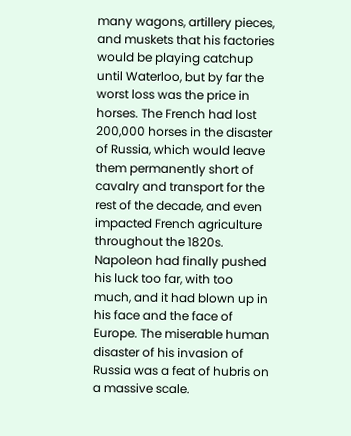many wagons, artillery pieces, and muskets that his factories would be playing catchup until Waterloo, but by far the worst loss was the price in horses. The French had lost 200,000 horses in the disaster of Russia, which would leave them permanently short of cavalry and transport for the rest of the decade, and even impacted French agriculture throughout the 1820s. Napoleon had finally pushed his luck too far, with too much, and it had blown up in his face and the face of Europe. The miserable human disaster of his invasion of Russia was a feat of hubris on a massive scale.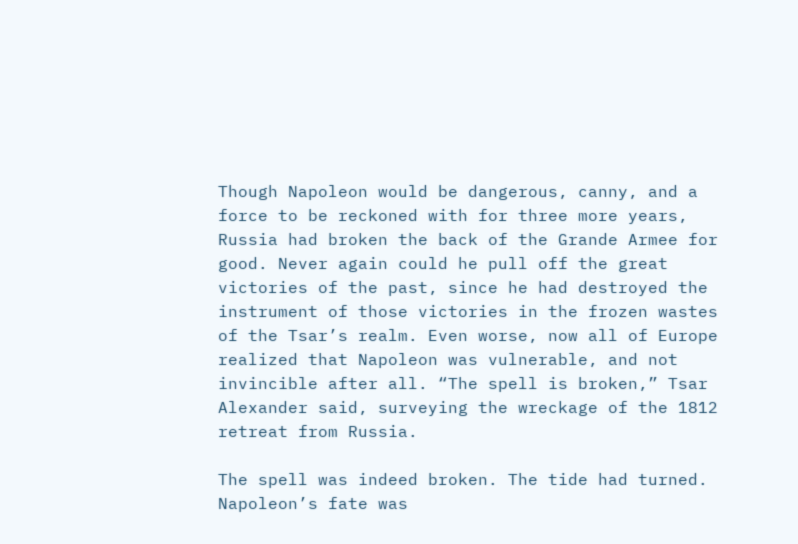Though Napoleon would be dangerous, canny, and a force to be reckoned with for three more years, Russia had broken the back of the Grande Armee for good. Never again could he pull off the great victories of the past, since he had destroyed the instrument of those victories in the frozen wastes of the Tsar’s realm. Even worse, now all of Europe realized that Napoleon was vulnerable, and not invincible after all. “The spell is broken,” Tsar Alexander said, surveying the wreckage of the 1812 retreat from Russia.

The spell was indeed broken. The tide had turned. Napoleon’s fate was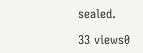sealed.

33 views0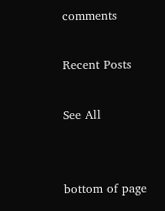comments

Recent Posts

See All


bottom of page